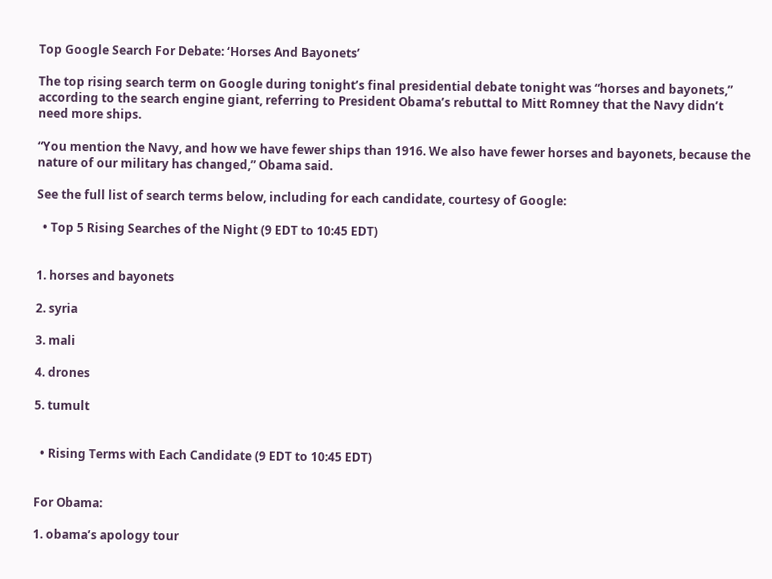Top Google Search For Debate: ‘Horses And Bayonets’

The top rising search term on Google during tonight’s final presidential debate tonight was “horses and bayonets,” according to the search engine giant, referring to President Obama’s rebuttal to Mitt Romney that the Navy didn’t need more ships.

“You mention the Navy, and how we have fewer ships than 1916. We also have fewer horses and bayonets, because the nature of our military has changed,” Obama said.

See the full list of search terms below, including for each candidate, courtesy of Google:

  • Top 5 Rising Searches of the Night (9 EDT to 10:45 EDT)


1. horses and bayonets

2. syria

3. mali

4. drones

5. tumult


  • Rising Terms with Each Candidate (9 EDT to 10:45 EDT)


For Obama:

1. obama’s apology tour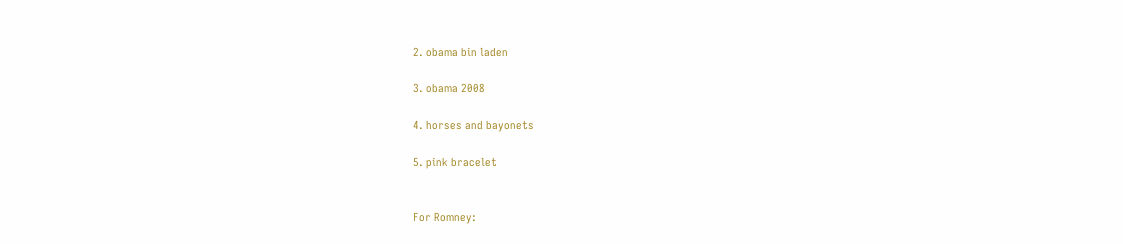2. obama bin laden

3. obama 2008

4. horses and bayonets

5. pink bracelet


For Romney: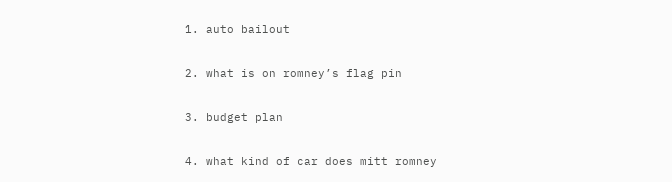1. auto bailout

2. what is on romney’s flag pin

3. budget plan

4. what kind of car does mitt romney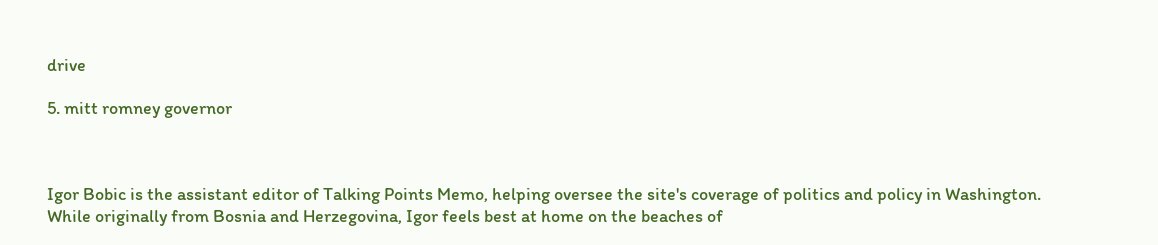drive

5. mitt romney governor



Igor Bobic is the assistant editor of Talking Points Memo, helping oversee the site's coverage of politics and policy in Washington. While originally from Bosnia and Herzegovina, Igor feels best at home on the beaches of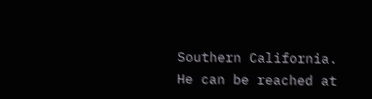Southern California. He can be reached at